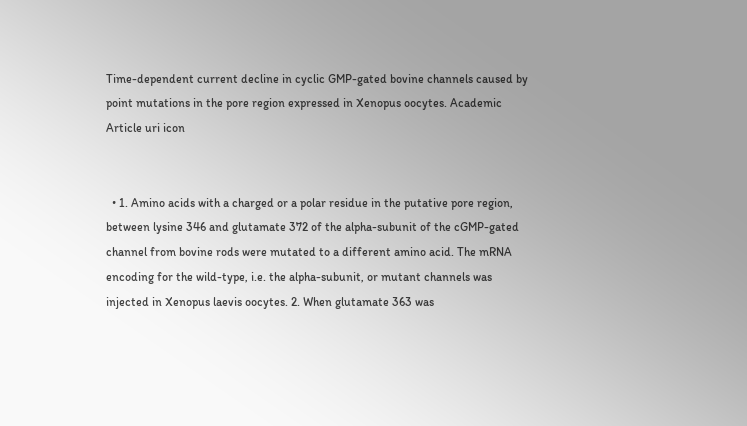Time-dependent current decline in cyclic GMP-gated bovine channels caused by point mutations in the pore region expressed in Xenopus oocytes. Academic Article uri icon


  • 1. Amino acids with a charged or a polar residue in the putative pore region, between lysine 346 and glutamate 372 of the alpha-subunit of the cGMP-gated channel from bovine rods were mutated to a different amino acid. The mRNA encoding for the wild-type, i.e. the alpha-subunit, or mutant channels was injected in Xenopus laevis oocytes. 2. When glutamate 363 was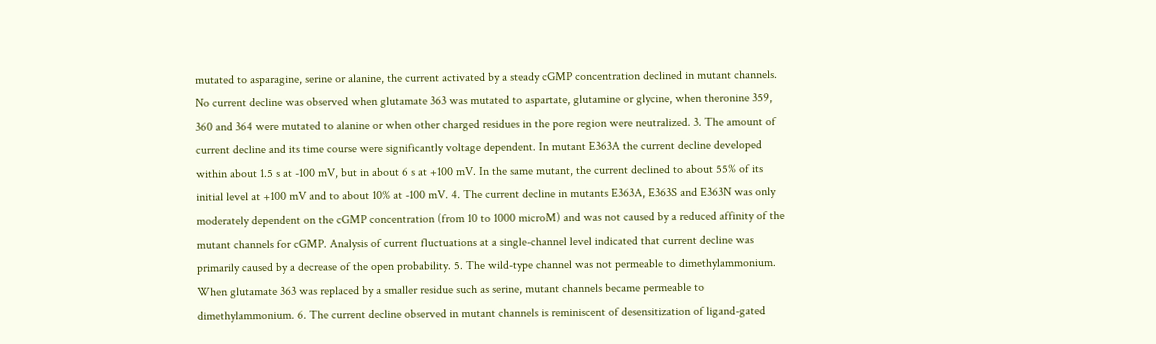mutated to asparagine, serine or alanine, the current activated by a steady cGMP concentration declined in mutant channels. No current decline was observed when glutamate 363 was mutated to aspartate, glutamine or glycine, when theronine 359, 360 and 364 were mutated to alanine or when other charged residues in the pore region were neutralized. 3. The amount of current decline and its time course were significantly voltage dependent. In mutant E363A the current decline developed within about 1.5 s at -100 mV, but in about 6 s at +100 mV. In the same mutant, the current declined to about 55% of its initial level at +100 mV and to about 10% at -100 mV. 4. The current decline in mutants E363A, E363S and E363N was only moderately dependent on the cGMP concentration (from 10 to 1000 microM) and was not caused by a reduced affinity of the mutant channels for cGMP. Analysis of current fluctuations at a single-channel level indicated that current decline was primarily caused by a decrease of the open probability. 5. The wild-type channel was not permeable to dimethylammonium. When glutamate 363 was replaced by a smaller residue such as serine, mutant channels became permeable to dimethylammonium. 6. The current decline observed in mutant channels is reminiscent of desensitization of ligand-gated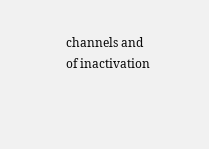channels and of inactivation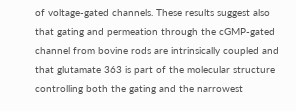of voltage-gated channels. These results suggest also that gating and permeation through the cGMP-gated channel from bovine rods are intrinsically coupled and that glutamate 363 is part of the molecular structure controlling both the gating and the narrowest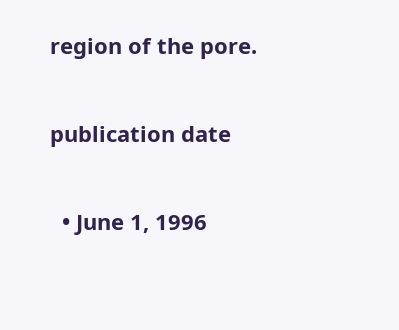region of the pore.

publication date

  • June 1, 1996